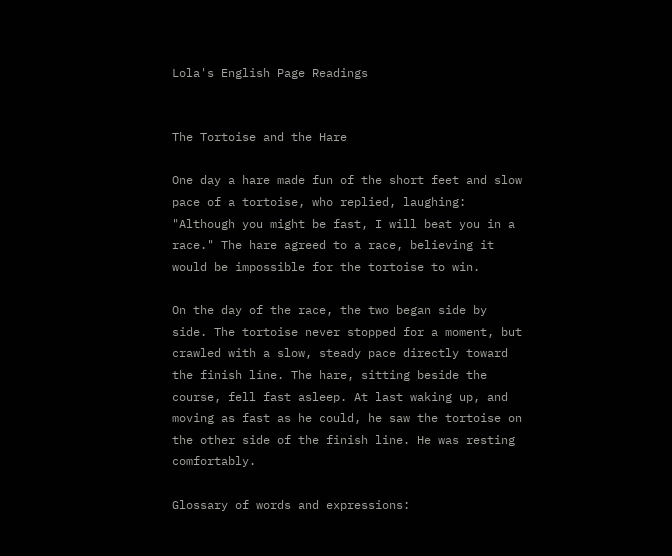Lola's English Page Readings


The Tortoise and the Hare

One day a hare made fun of the short feet and slow pace of a tortoise, who replied, laughing: "Although you might be fast, I will beat you in a race." The hare agreed to a race, believing it would be impossible for the tortoise to win.

On the day of the race, the two began side by side. The tortoise never stopped for a moment, but crawled with a slow, steady pace directly toward the finish line. The hare, sitting beside the course, fell fast asleep. At last waking up, and moving as fast as he could, he saw the tortoise on the other side of the finish line. He was resting comfortably.

Glossary of words and expressions: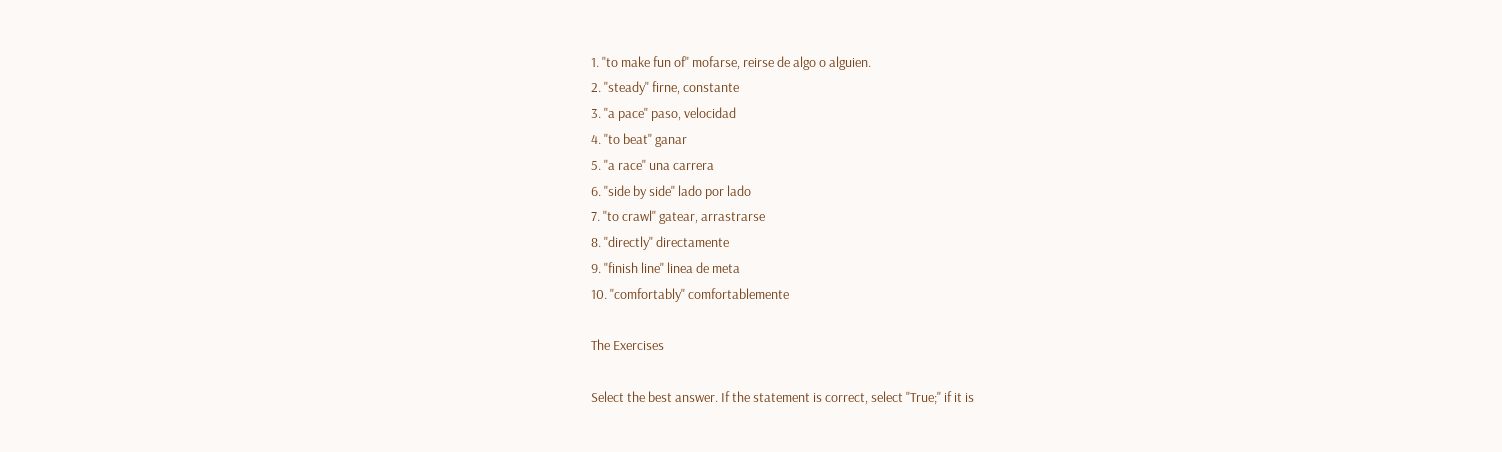1. "to make fun of" mofarse, reirse de algo o alguien.
2. "steady" firne, constante
3. "a pace" paso, velocidad
4. "to beat" ganar
5. "a race" una carrera
6. "side by side" lado por lado
7. "to crawl" gatear, arrastrarse
8. "directly" directamente
9. "finish line" linea de meta
10. "comfortably" comfortablemente

The Exercises

Select the best answer. If the statement is correct, select "True;" if it is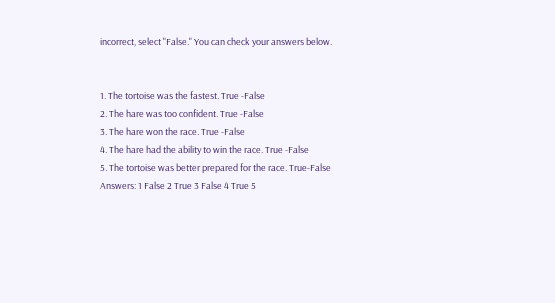incorrect, select "False." You can check your answers below.


1. The tortoise was the fastest. True -False
2. The hare was too confident. True -False
3. The hare won the race. True -False
4. The hare had the ability to win the race. True -False
5. The tortoise was better prepared for the race. True-False
Answers: 1 False 2 True 3 False 4 True 5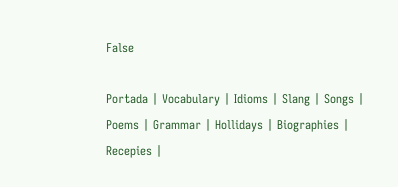False

Portada | Vocabulary | Idioms | Slang | Songs | Poems | Grammar | Hollidays | Biographies |
Recepies |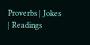Proverbs | Jokes | Readings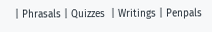| Phrasals | Quizzes  | Writings | Penpals